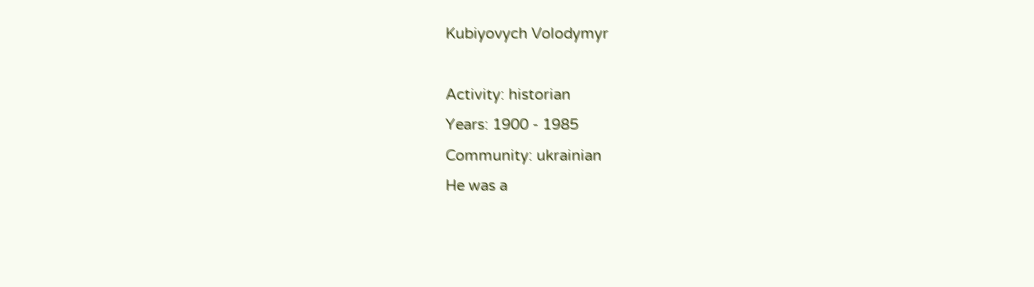Kubiyovych Volodymyr

Activity: historian
Years: 1900 - 1985
Community: ukrainian
He was a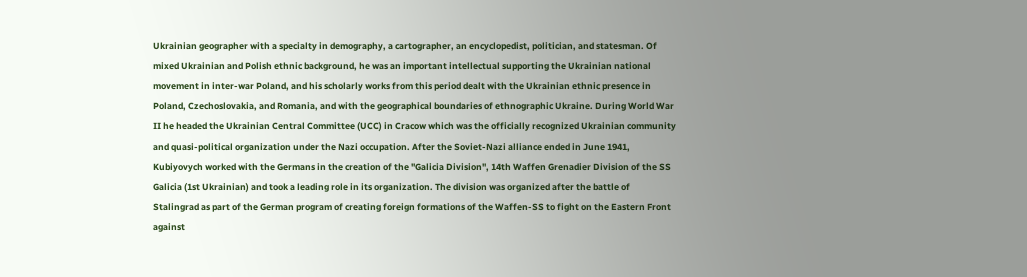Ukrainian geographer with a specialty in demography, a cartographer, an encyclopedist, politician, and statesman. Of mixed Ukrainian and Polish ethnic background, he was an important intellectual supporting the Ukrainian national movement in inter-war Poland, and his scholarly works from this period dealt with the Ukrainian ethnic presence in Poland, Czechoslovakia, and Romania, and with the geographical boundaries of ethnographic Ukraine. During World War II he headed the Ukrainian Central Committee (UCC) in Cracow which was the officially recognized Ukrainian community and quasi-political organization under the Nazi occupation. After the Soviet-Nazi alliance ended in June 1941, Kubiyovych worked with the Germans in the creation of the "Galicia Division", 14th Waffen Grenadier Division of the SS Galicia (1st Ukrainian) and took a leading role in its organization. The division was organized after the battle of Stalingrad as part of the German program of creating foreign formations of the Waffen-SS to fight on the Eastern Front against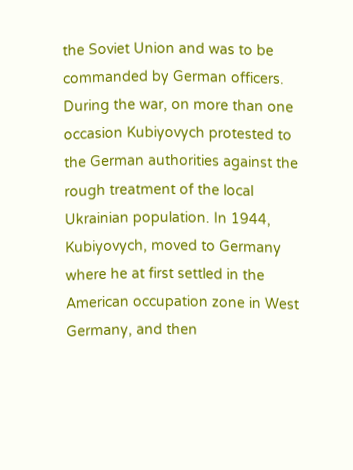the Soviet Union and was to be commanded by German officers. During the war, on more than one occasion Kubiyovych protested to the German authorities against the rough treatment of the local Ukrainian population. In 1944, Kubiyovych, moved to Germany where he at first settled in the American occupation zone in West Germany, and then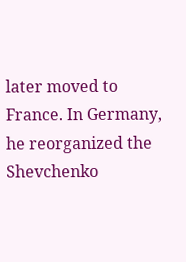later moved to France. In Germany, he reorganized the Shevchenko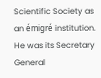Scientific Society as an émigré institution. He was its Secretary General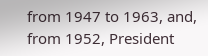from 1947 to 1963, and, from 1952, President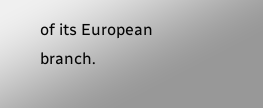of its European branch.